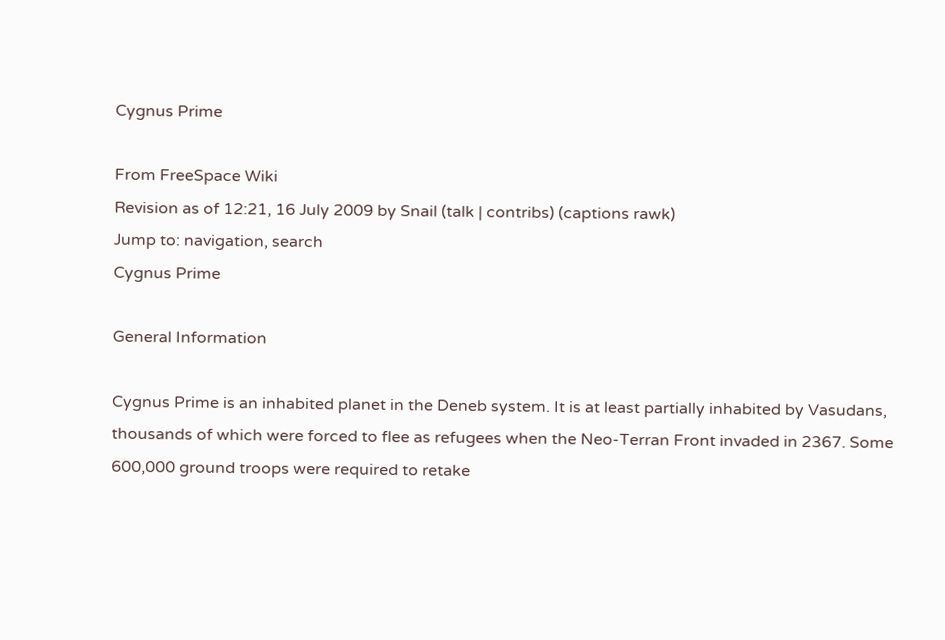Cygnus Prime

From FreeSpace Wiki
Revision as of 12:21, 16 July 2009 by Snail (talk | contribs) (captions rawk)
Jump to: navigation, search
Cygnus Prime

General Information

Cygnus Prime is an inhabited planet in the Deneb system. It is at least partially inhabited by Vasudans, thousands of which were forced to flee as refugees when the Neo-Terran Front invaded in 2367. Some 600,000 ground troops were required to retake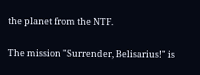the planet from the NTF.

The mission "Surrender, Belisarius!" is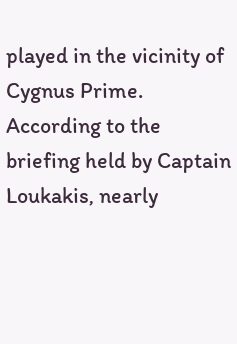played in the vicinity of Cygnus Prime. According to the briefing held by Captain Loukakis, nearly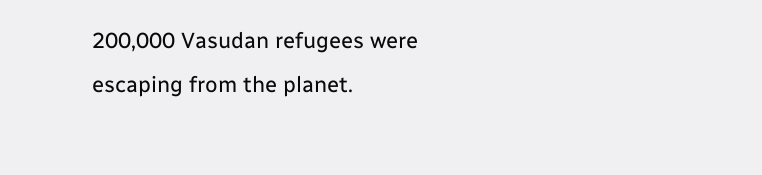200,000 Vasudan refugees were escaping from the planet.